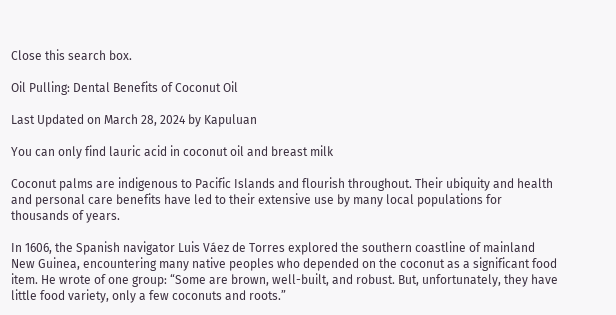Close this search box.

Oil Pulling: Dental Benefits of Coconut Oil

Last Updated on March 28, 2024 by Kapuluan

You can only find lauric acid in coconut oil and breast milk

Coconut palms are indigenous to Pacific Islands and flourish throughout. Their ubiquity and health and personal care benefits have led to their extensive use by many local populations for thousands of years.

In 1606, the Spanish navigator Luis Váez de Torres explored the southern coastline of mainland New Guinea, encountering many native peoples who depended on the coconut as a significant food item. He wrote of one group: “Some are brown, well-built, and robust. But, unfortunately, they have little food variety, only a few coconuts and roots.”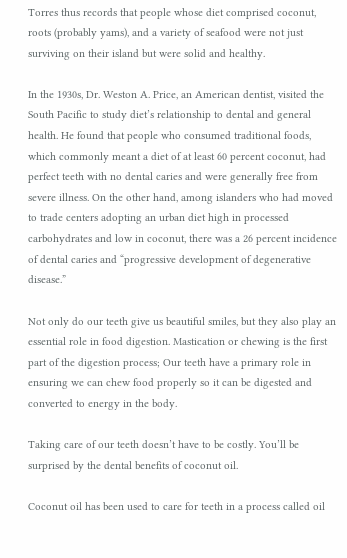Torres thus records that people whose diet comprised coconut, roots (probably yams), and a variety of seafood were not just surviving on their island but were solid and healthy.

In the 1930s, Dr. Weston A. Price, an American dentist, visited the South Pacific to study diet’s relationship to dental and general health. He found that people who consumed traditional foods, which commonly meant a diet of at least 60 percent coconut, had perfect teeth with no dental caries and were generally free from severe illness. On the other hand, among islanders who had moved to trade centers adopting an urban diet high in processed carbohydrates and low in coconut, there was a 26 percent incidence of dental caries and “progressive development of degenerative disease.”

Not only do our teeth give us beautiful smiles, but they also play an essential role in food digestion. Mastication or chewing is the first part of the digestion process; Our teeth have a primary role in ensuring we can chew food properly so it can be digested and converted to energy in the body.

Taking care of our teeth doesn’t have to be costly. You’ll be surprised by the dental benefits of coconut oil.

Coconut oil has been used to care for teeth in a process called oil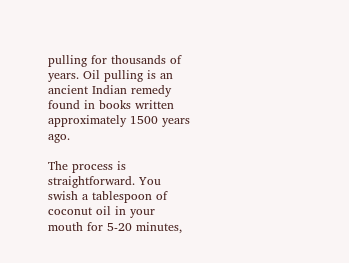pulling for thousands of years. Oil pulling is an ancient Indian remedy found in books written approximately 1500 years ago.

The process is straightforward. You swish a tablespoon of coconut oil in your mouth for 5-20 minutes,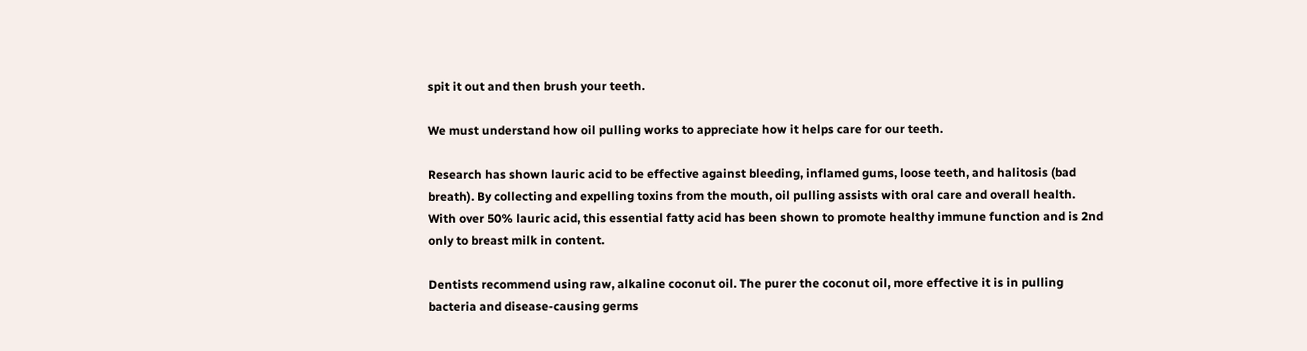spit it out and then brush your teeth.

We must understand how oil pulling works to appreciate how it helps care for our teeth.

Research has shown lauric acid to be effective against bleeding, inflamed gums, loose teeth, and halitosis (bad breath). By collecting and expelling toxins from the mouth, oil pulling assists with oral care and overall health. With over 50% lauric acid, this essential fatty acid has been shown to promote healthy immune function and is 2nd only to breast milk in content.

Dentists recommend using raw, alkaline coconut oil. The purer the coconut oil, more effective it is in pulling bacteria and disease-causing germs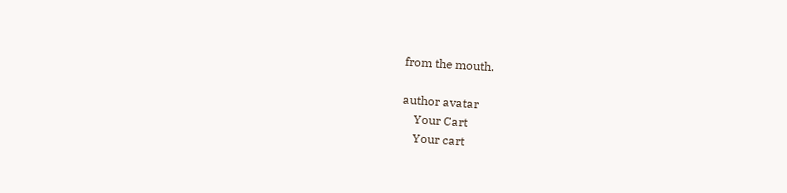from the mouth.

author avatar
    Your Cart
    Your cart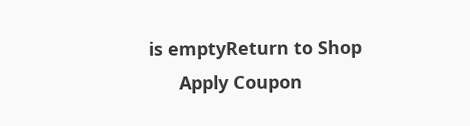is emptyReturn to Shop
      Apply Coupon